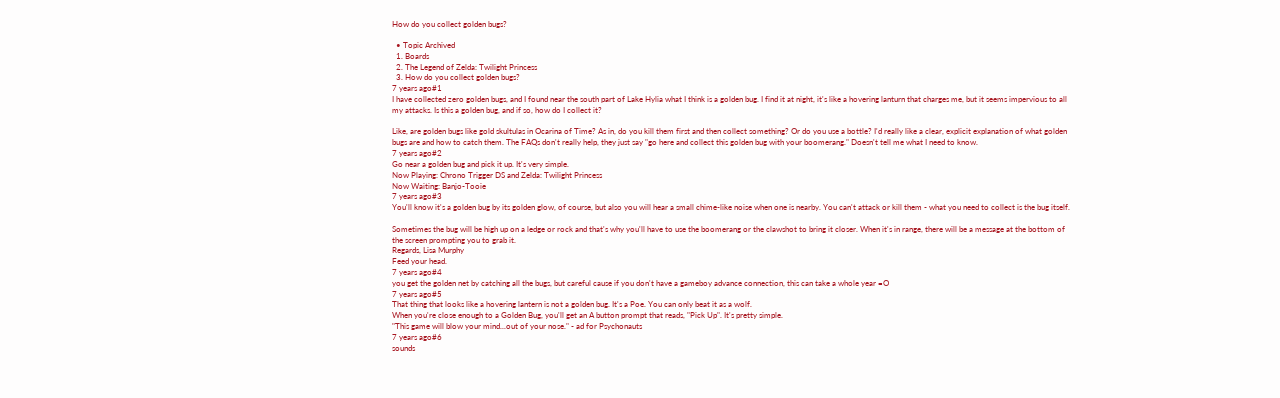How do you collect golden bugs?

  • Topic Archived
  1. Boards
  2. The Legend of Zelda: Twilight Princess
  3. How do you collect golden bugs?
7 years ago#1
I have collected zero golden bugs, and I found near the south part of Lake Hylia what I think is a golden bug. I find it at night, it's like a hovering lanturn that charges me, but it seems impervious to all my attacks. Is this a golden bug, and if so, how do I collect it?

Like, are golden bugs like gold skultulas in Ocarina of Time? As in, do you kill them first and then collect something? Or do you use a bottle? I'd really like a clear, explicit explanation of what golden bugs are and how to catch them. The FAQs don't really help, they just say "go here and collect this golden bug with your boomerang." Doesn't tell me what I need to know.
7 years ago#2
Go near a golden bug and pick it up. It's very simple.
Now Playing: Chrono Trigger DS and Zelda: Twilight Princess
Now Waiting: Banjo-Tooie
7 years ago#3
You'll know it's a golden bug by its golden glow, of course, but also you will hear a small chime-like noise when one is nearby. You can't attack or kill them - what you need to collect is the bug itself.

Sometimes the bug will be high up on a ledge or rock and that's why you'll have to use the boomerang or the clawshot to bring it closer. When it's in range, there will be a message at the bottom of the screen prompting you to grab it.
Regards, Lisa Murphy
Feed your head.
7 years ago#4
you get the golden net by catching all the bugs, but careful cause if you don't have a gameboy advance connection, this can take a whole year =O
7 years ago#5
That thing that looks like a hovering lantern is not a golden bug. It's a Poe. You can only beat it as a wolf.
When you're close enough to a Golden Bug, you'll get an A button prompt that reads, "Pick Up". It's pretty simple.
"This game will blow your mind...out of your nose." - ad for Psychonauts
7 years ago#6
sounds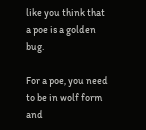like you think that a poe is a golden bug.

For a poe, you need to be in wolf form and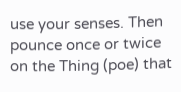use your senses. Then pounce once or twice on the Thing (poe) that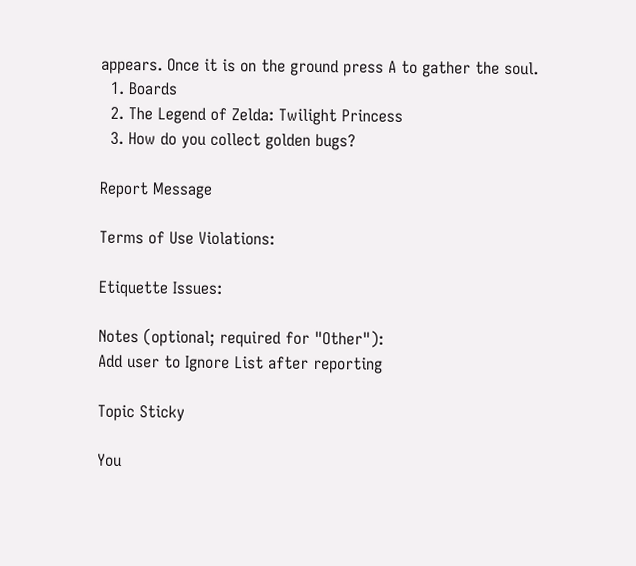appears. Once it is on the ground press A to gather the soul.
  1. Boards
  2. The Legend of Zelda: Twilight Princess
  3. How do you collect golden bugs?

Report Message

Terms of Use Violations:

Etiquette Issues:

Notes (optional; required for "Other"):
Add user to Ignore List after reporting

Topic Sticky

You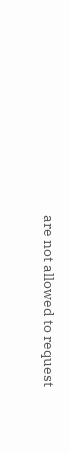are not allowed to request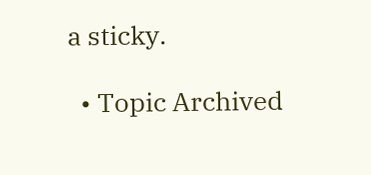a sticky.

  • Topic Archived